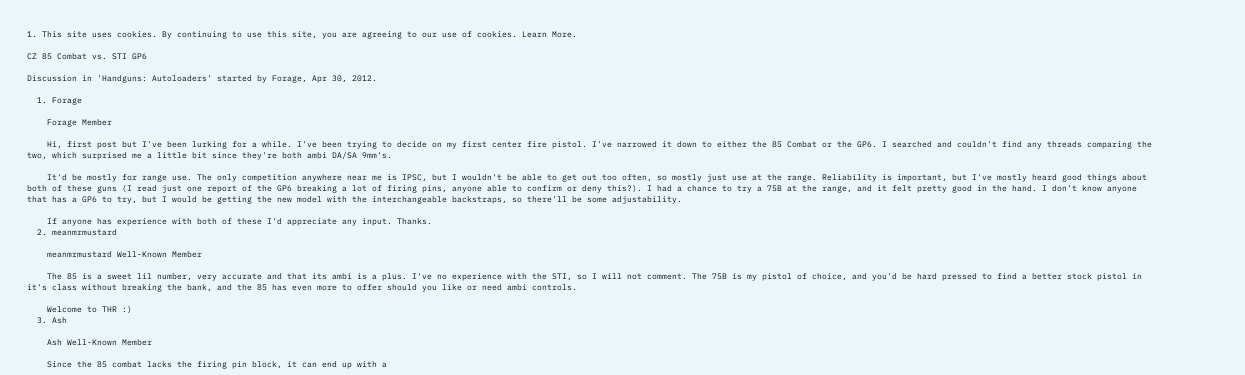1. This site uses cookies. By continuing to use this site, you are agreeing to our use of cookies. Learn More.

CZ 85 Combat vs. STI GP6

Discussion in 'Handguns: Autoloaders' started by Forage, Apr 30, 2012.

  1. Forage

    Forage Member

    Hi, first post but I've been lurking for a while. I've been trying to decide on my first center fire pistol. I've narrowed it down to either the 85 Combat or the GP6. I searched and couldn't find any threads comparing the two, which surprised me a little bit since they're both ambi DA/SA 9mm's.

    It'd be mostly for range use. The only competition anywhere near me is IPSC, but I wouldn't be able to get out too often, so mostly just use at the range. Reliability is important, but I've mostly heard good things about both of these guns (I read just one report of the GP6 breaking a lot of firing pins, anyone able to confirm or deny this?). I had a chance to try a 75B at the range, and it felt pretty good in the hand. I don't know anyone that has a GP6 to try, but I would be getting the new model with the interchangeable backstraps, so there'll be some adjustability.

    If anyone has experience with both of these I'd appreciate any input. Thanks.
  2. meanmrmustard

    meanmrmustard Well-Known Member

    The 85 is a sweet lil number, very accurate and that its ambi is a plus. I've no experience with the STI, so I will not comment. The 75B is my pistol of choice, and you'd be hard pressed to find a better stock pistol in it's class without breaking the bank, and the 85 has even more to offer should you like or need ambi controls.

    Welcome to THR :)
  3. Ash

    Ash Well-Known Member

    Since the 85 combat lacks the firing pin block, it can end up with a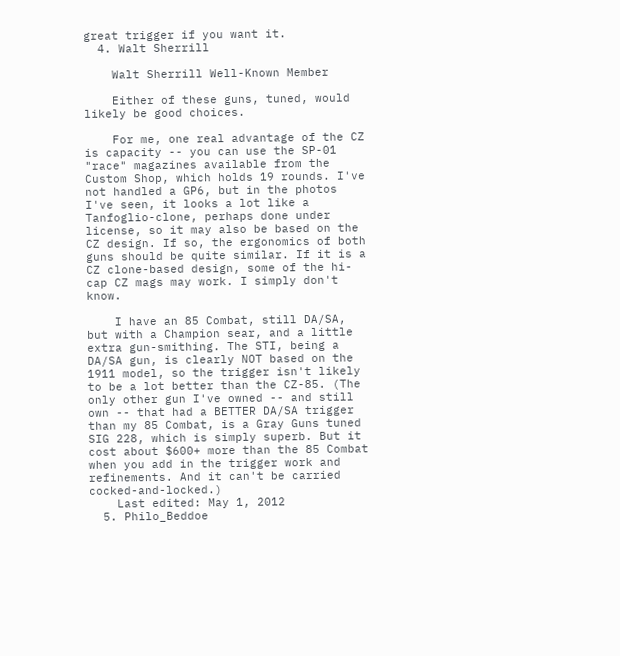great trigger if you want it.
  4. Walt Sherrill

    Walt Sherrill Well-Known Member

    Either of these guns, tuned, would likely be good choices.

    For me, one real advantage of the CZ is capacity -- you can use the SP-01 "race" magazines available from the Custom Shop, which holds 19 rounds. I've not handled a GP6, but in the photos I've seen, it looks a lot like a Tanfoglio-clone, perhaps done under license, so it may also be based on the CZ design. If so, the ergonomics of both guns should be quite similar. If it is a CZ clone-based design, some of the hi-cap CZ mags may work. I simply don't know.

    I have an 85 Combat, still DA/SA, but with a Champion sear, and a little extra gun-smithing. The STI, being a DA/SA gun, is clearly NOT based on the 1911 model, so the trigger isn't likely to be a lot better than the CZ-85. (The only other gun I've owned -- and still own -- that had a BETTER DA/SA trigger than my 85 Combat, is a Gray Guns tuned SIG 228, which is simply superb. But it cost about $600+ more than the 85 Combat when you add in the trigger work and refinements. And it can't be carried cocked-and-locked.)
    Last edited: May 1, 2012
  5. Philo_Beddoe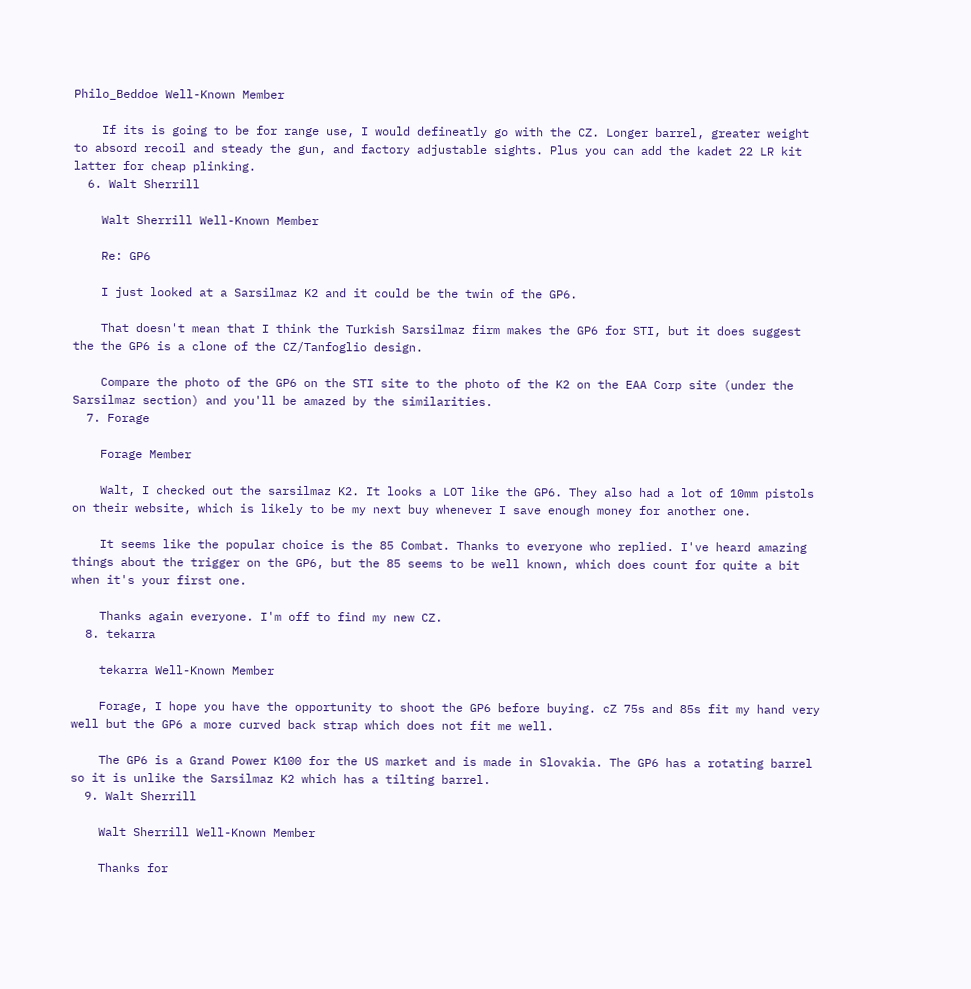Philo_Beddoe Well-Known Member

    If its is going to be for range use, I would defineatly go with the CZ. Longer barrel, greater weight to absord recoil and steady the gun, and factory adjustable sights. Plus you can add the kadet 22 LR kit latter for cheap plinking.
  6. Walt Sherrill

    Walt Sherrill Well-Known Member

    Re: GP6

    I just looked at a Sarsilmaz K2 and it could be the twin of the GP6.

    That doesn't mean that I think the Turkish Sarsilmaz firm makes the GP6 for STI, but it does suggest the the GP6 is a clone of the CZ/Tanfoglio design.

    Compare the photo of the GP6 on the STI site to the photo of the K2 on the EAA Corp site (under the Sarsilmaz section) and you'll be amazed by the similarities.
  7. Forage

    Forage Member

    Walt, I checked out the sarsilmaz K2. It looks a LOT like the GP6. They also had a lot of 10mm pistols on their website, which is likely to be my next buy whenever I save enough money for another one.

    It seems like the popular choice is the 85 Combat. Thanks to everyone who replied. I've heard amazing things about the trigger on the GP6, but the 85 seems to be well known, which does count for quite a bit when it's your first one.

    Thanks again everyone. I'm off to find my new CZ.
  8. tekarra

    tekarra Well-Known Member

    Forage, I hope you have the opportunity to shoot the GP6 before buying. cZ 75s and 85s fit my hand very well but the GP6 a more curved back strap which does not fit me well.

    The GP6 is a Grand Power K100 for the US market and is made in Slovakia. The GP6 has a rotating barrel so it is unlike the Sarsilmaz K2 which has a tilting barrel.
  9. Walt Sherrill

    Walt Sherrill Well-Known Member

    Thanks for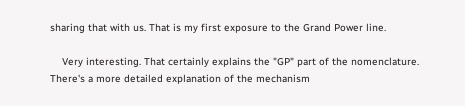sharing that with us. That is my first exposure to the Grand Power line.

    Very interesting. That certainly explains the "GP" part of the nomenclature. There's a more detailed explanation of the mechanism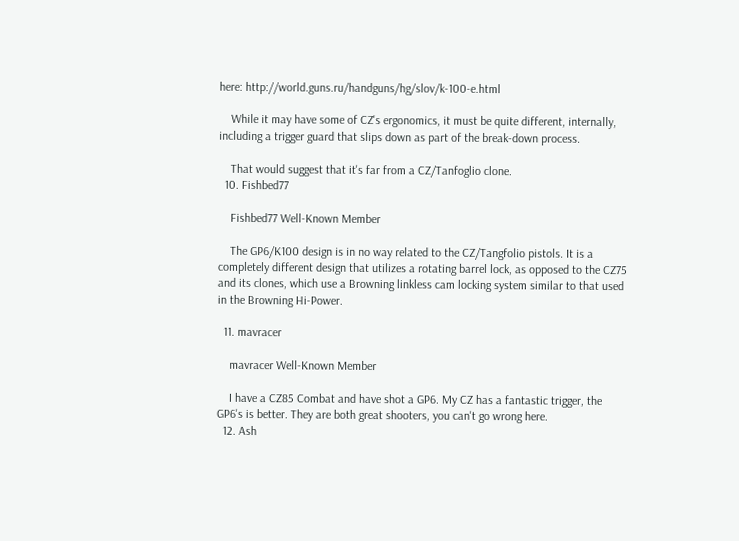here: http://world.guns.ru/handguns/hg/slov/k-100-e.html

    While it may have some of CZ's ergonomics, it must be quite different, internally, including a trigger guard that slips down as part of the break-down process.

    That would suggest that it's far from a CZ/Tanfoglio clone.
  10. Fishbed77

    Fishbed77 Well-Known Member

    The GP6/K100 design is in no way related to the CZ/Tangfolio pistols. It is a completely different design that utilizes a rotating barrel lock, as opposed to the CZ75 and its clones, which use a Browning linkless cam locking system similar to that used in the Browning Hi-Power.

  11. mavracer

    mavracer Well-Known Member

    I have a CZ85 Combat and have shot a GP6. My CZ has a fantastic trigger, the GP6's is better. They are both great shooters, you can't go wrong here.
  12. Ash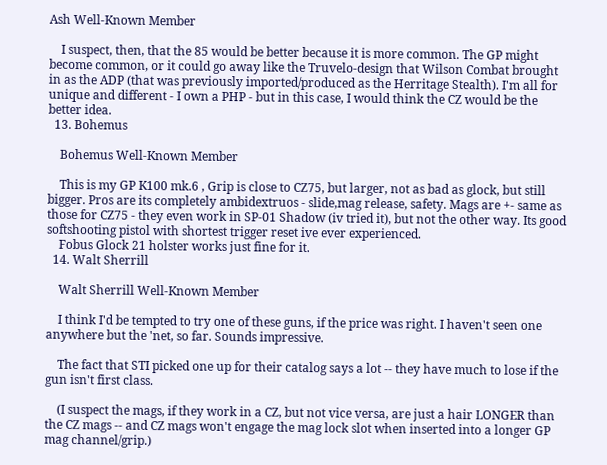Ash Well-Known Member

    I suspect, then, that the 85 would be better because it is more common. The GP might become common, or it could go away like the Truvelo-design that Wilson Combat brought in as the ADP (that was previously imported/produced as the Herritage Stealth). I'm all for unique and different - I own a PHP - but in this case, I would think the CZ would be the better idea.
  13. Bohemus

    Bohemus Well-Known Member

    This is my GP K100 mk.6 , Grip is close to CZ75, but larger, not as bad as glock, but still bigger. Pros are its completely ambidextruos - slide,mag release, safety. Mags are +- same as those for CZ75 - they even work in SP-01 Shadow (iv tried it), but not the other way. Its good softshooting pistol with shortest trigger reset ive ever experienced.
    Fobus Glock 21 holster works just fine for it.
  14. Walt Sherrill

    Walt Sherrill Well-Known Member

    I think I'd be tempted to try one of these guns, if the price was right. I haven't seen one anywhere but the 'net, so far. Sounds impressive.

    The fact that STI picked one up for their catalog says a lot -- they have much to lose if the gun isn't first class.

    (I suspect the mags, if they work in a CZ, but not vice versa, are just a hair LONGER than the CZ mags -- and CZ mags won't engage the mag lock slot when inserted into a longer GP mag channel/grip.)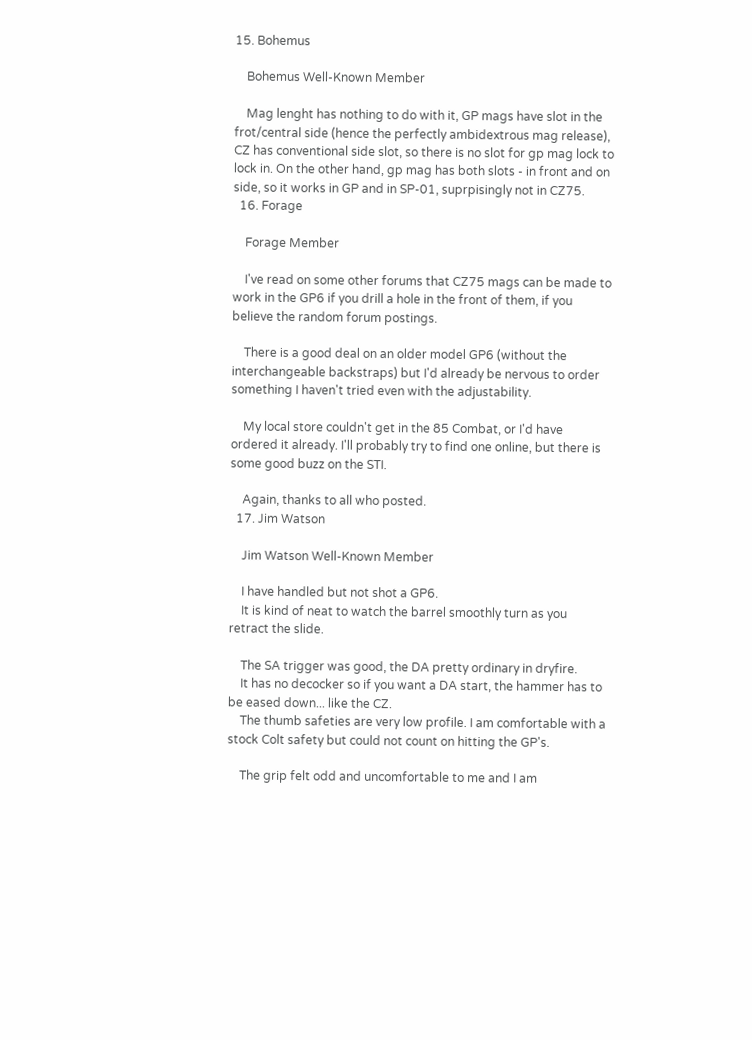15. Bohemus

    Bohemus Well-Known Member

    Mag lenght has nothing to do with it, GP mags have slot in the frot/central side (hence the perfectly ambidextrous mag release), CZ has conventional side slot, so there is no slot for gp mag lock to lock in. On the other hand, gp mag has both slots - in front and on side, so it works in GP and in SP-01, suprpisingly not in CZ75.
  16. Forage

    Forage Member

    I've read on some other forums that CZ75 mags can be made to work in the GP6 if you drill a hole in the front of them, if you believe the random forum postings.

    There is a good deal on an older model GP6 (without the interchangeable backstraps) but I'd already be nervous to order something I haven't tried even with the adjustability.

    My local store couldn't get in the 85 Combat, or I'd have ordered it already. I'll probably try to find one online, but there is some good buzz on the STI.

    Again, thanks to all who posted.
  17. Jim Watson

    Jim Watson Well-Known Member

    I have handled but not shot a GP6.
    It is kind of neat to watch the barrel smoothly turn as you retract the slide.

    The SA trigger was good, the DA pretty ordinary in dryfire.
    It has no decocker so if you want a DA start, the hammer has to be eased down... like the CZ.
    The thumb safeties are very low profile. I am comfortable with a stock Colt safety but could not count on hitting the GP's.

    The grip felt odd and uncomfortable to me and I am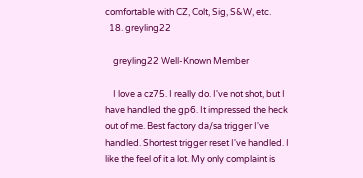comfortable with CZ, Colt, Sig, S&W, etc.
  18. greyling22

    greyling22 Well-Known Member

    I love a cz75. I really do. I've not shot, but I have handled the gp6. It impressed the heck out of me. Best factory da/sa trigger I've handled. Shortest trigger reset I've handled. I like the feel of it a lot. My only complaint is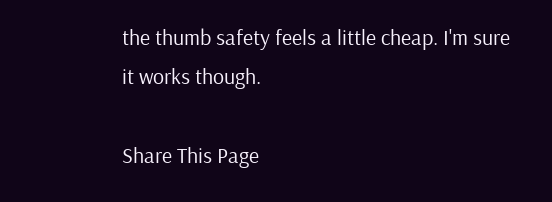the thumb safety feels a little cheap. I'm sure it works though.

Share This Page